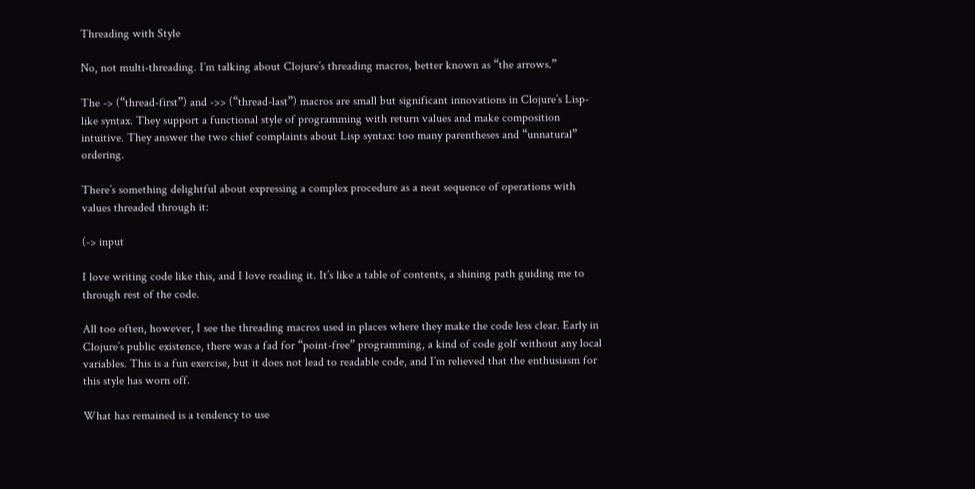Threading with Style

No, not multi-threading. I’m talking about Clojure’s threading macros, better known as “the arrows.”

The -> (“thread-first”) and ->> (“thread-last”) macros are small but significant innovations in Clojure’s Lisp-like syntax. They support a functional style of programming with return values and make composition intuitive. They answer the two chief complaints about Lisp syntax: too many parentheses and “unnatural” ordering.

There’s something delightful about expressing a complex procedure as a neat sequence of operations with values threaded through it:

(-> input

I love writing code like this, and I love reading it. It’s like a table of contents, a shining path guiding me to through rest of the code.

All too often, however, I see the threading macros used in places where they make the code less clear. Early in Clojure’s public existence, there was a fad for “point-free” programming, a kind of code golf without any local variables. This is a fun exercise, but it does not lead to readable code, and I’m relieved that the enthusiasm for this style has worn off.

What has remained is a tendency to use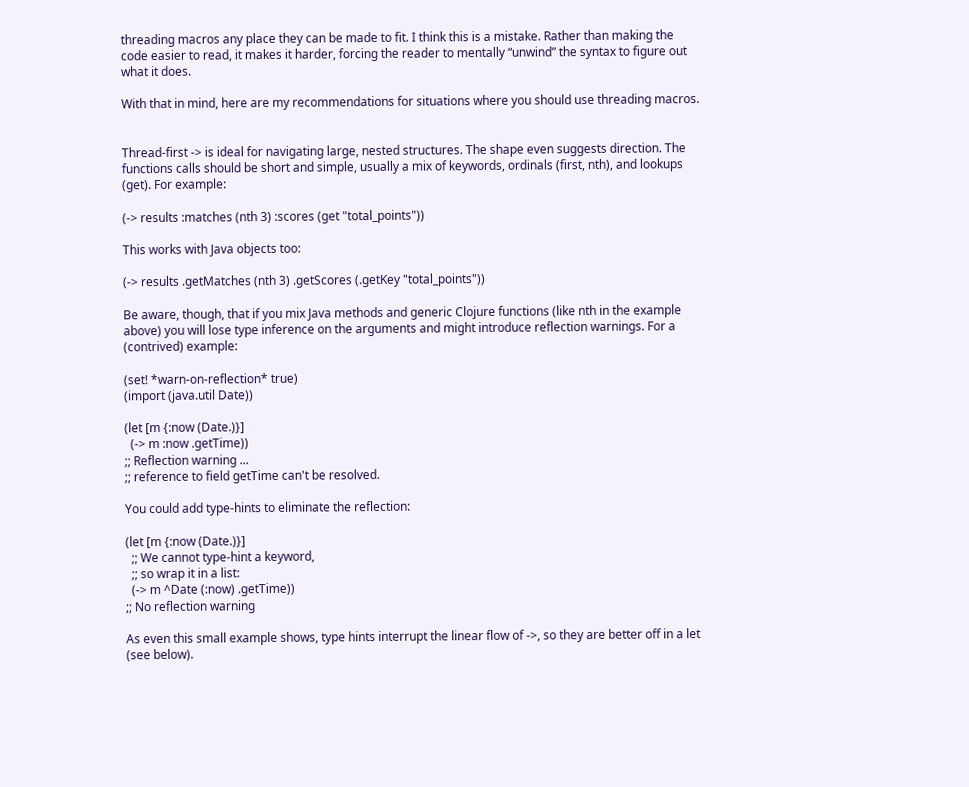threading macros any place they can be made to fit. I think this is a mistake. Rather than making the code easier to read, it makes it harder, forcing the reader to mentally “unwind” the syntax to figure out what it does.

With that in mind, here are my recommendations for situations where you should use threading macros.


Thread-first -> is ideal for navigating large, nested structures. The shape even suggests direction. The functions calls should be short and simple, usually a mix of keywords, ordinals (first, nth), and lookups (get). For example:

(-> results :matches (nth 3) :scores (get "total_points"))

This works with Java objects too:

(-> results .getMatches (nth 3) .getScores (.getKey "total_points"))

Be aware, though, that if you mix Java methods and generic Clojure functions (like nth in the example above) you will lose type inference on the arguments and might introduce reflection warnings. For a (contrived) example:

(set! *warn-on-reflection* true)
(import (java.util Date))

(let [m {:now (Date.)}]
  (-> m :now .getTime))
;; Reflection warning ...
;; reference to field getTime can't be resolved.

You could add type-hints to eliminate the reflection:

(let [m {:now (Date.)}]
  ;; We cannot type-hint a keyword,
  ;; so wrap it in a list:
  (-> m ^Date (:now) .getTime))
;; No reflection warning

As even this small example shows, type hints interrupt the linear flow of ->, so they are better off in a let (see below).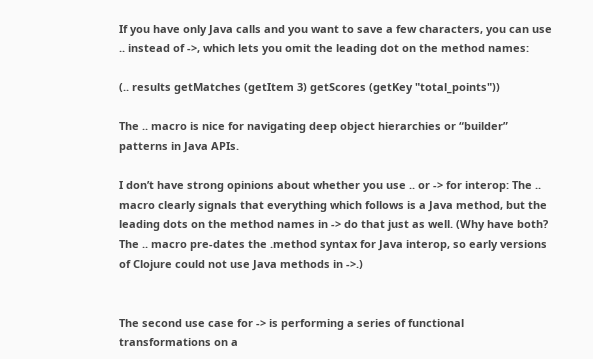If you have only Java calls and you want to save a few characters, you can use .. instead of ->, which lets you omit the leading dot on the method names:

(.. results getMatches (getItem 3) getScores (getKey "total_points"))

The .. macro is nice for navigating deep object hierarchies or “builder” patterns in Java APIs.

I don’t have strong opinions about whether you use .. or -> for interop: The .. macro clearly signals that everything which follows is a Java method, but the leading dots on the method names in -> do that just as well. (Why have both? The .. macro pre-dates the .method syntax for Java interop, so early versions of Clojure could not use Java methods in ->.)


The second use case for -> is performing a series of functional transformations on a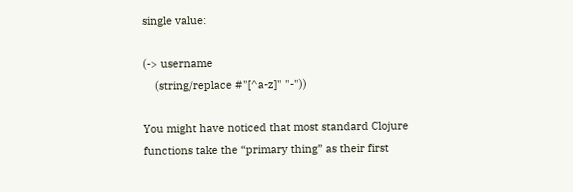single value:

(-> username
    (string/replace #"[^a-z]" "-"))

You might have noticed that most standard Clojure functions take the “primary thing” as their first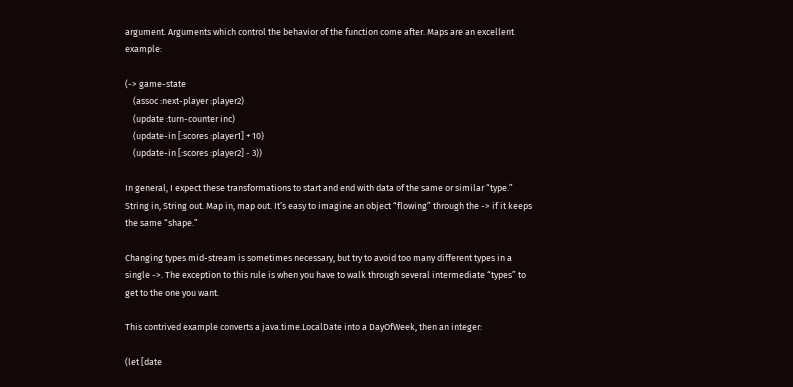argument. Arguments which control the behavior of the function come after. Maps are an excellent example:

(-> game-state
    (assoc :next-player :player2)
    (update :turn-counter inc)
    (update-in [:scores :player1] + 10)
    (update-in [:scores :player2] - 3))

In general, I expect these transformations to start and end with data of the same or similar “type.” String in, String out. Map in, map out. It’s easy to imagine an object “flowing” through the -> if it keeps the same “shape.”

Changing types mid-stream is sometimes necessary, but try to avoid too many different types in a single ->. The exception to this rule is when you have to walk through several intermediate “types” to get to the one you want.

This contrived example converts a java.time.LocalDate into a DayOfWeek, then an integer:

(let [date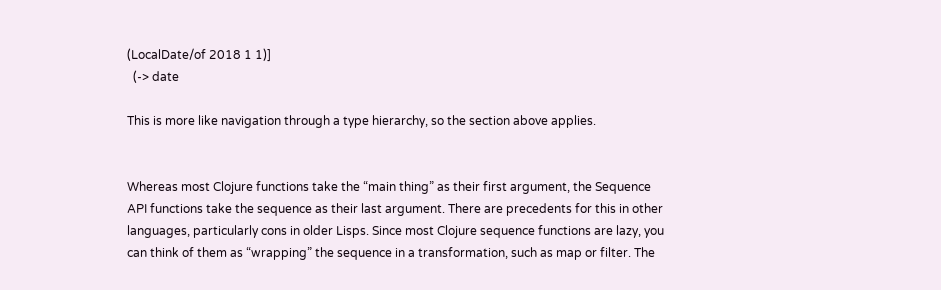(LocalDate/of 2018 1 1)]
  (-> date

This is more like navigation through a type hierarchy, so the section above applies.


Whereas most Clojure functions take the “main thing” as their first argument, the Sequence API functions take the sequence as their last argument. There are precedents for this in other languages, particularly cons in older Lisps. Since most Clojure sequence functions are lazy, you can think of them as “wrapping” the sequence in a transformation, such as map or filter. The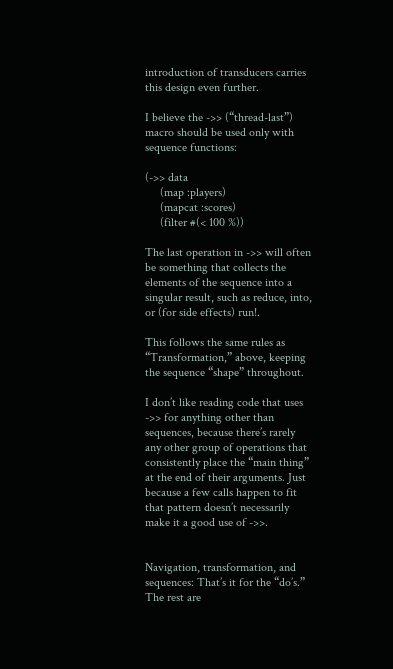introduction of transducers carries this design even further.

I believe the ->> (“thread-last”) macro should be used only with sequence functions:

(->> data
     (map :players)
     (mapcat :scores)
     (filter #(< 100 %))

The last operation in ->> will often be something that collects the elements of the sequence into a singular result, such as reduce, into, or (for side effects) run!.

This follows the same rules as “Transformation,” above, keeping the sequence “shape” throughout.

I don’t like reading code that uses ->> for anything other than sequences, because there’s rarely any other group of operations that consistently place the “main thing” at the end of their arguments. Just because a few calls happen to fit that pattern doesn’t necessarily make it a good use of ->>.


Navigation, transformation, and sequences: That’s it for the “do’s.” The rest are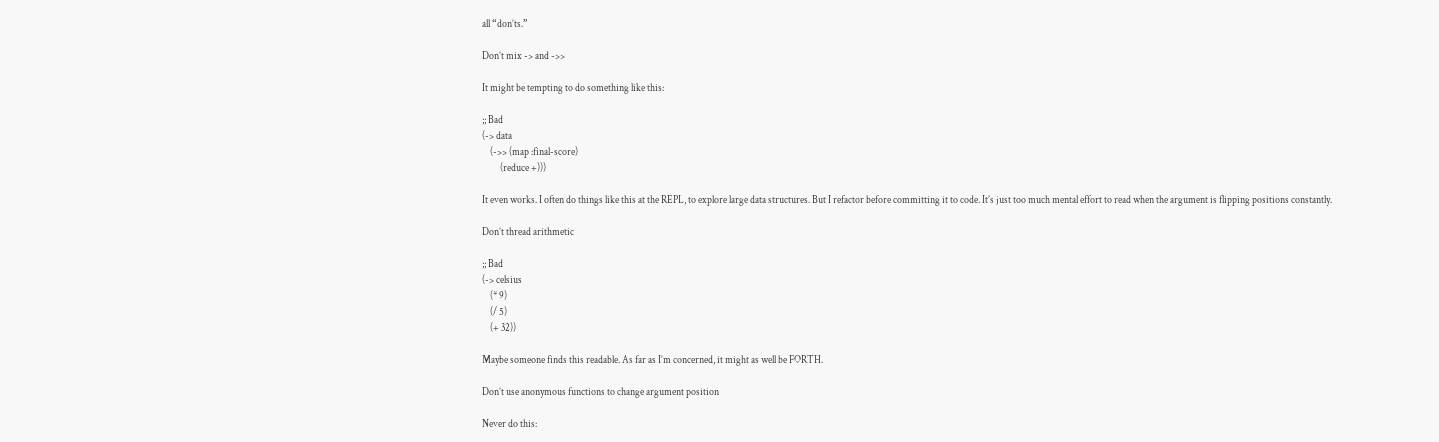all “don’ts.”

Don’t mix -> and ->>

It might be tempting to do something like this:

;; Bad
(-> data
    (->> (map :final-score)
         (reduce +)))

It even works. I often do things like this at the REPL, to explore large data structures. But I refactor before committing it to code. It’s just too much mental effort to read when the argument is flipping positions constantly.

Don’t thread arithmetic

;; Bad
(-> celsius
    (* 9)
    (/ 5)
    (+ 32))

Maybe someone finds this readable. As far as I’m concerned, it might as well be FORTH.

Don’t use anonymous functions to change argument position

Never do this: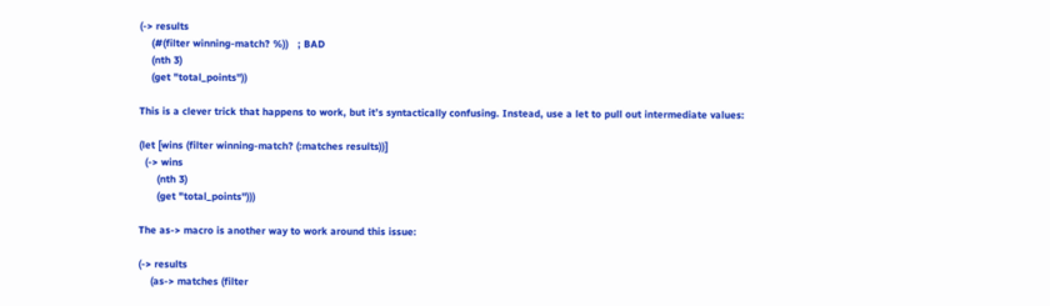(-> results
    (#(filter winning-match? %))   ; BAD
    (nth 3)
    (get "total_points"))

This is a clever trick that happens to work, but it’s syntactically confusing. Instead, use a let to pull out intermediate values:

(let [wins (filter winning-match? (:matches results))]
  (-> wins
      (nth 3)
      (get "total_points")))

The as-> macro is another way to work around this issue:

(-> results
    (as-> matches (filter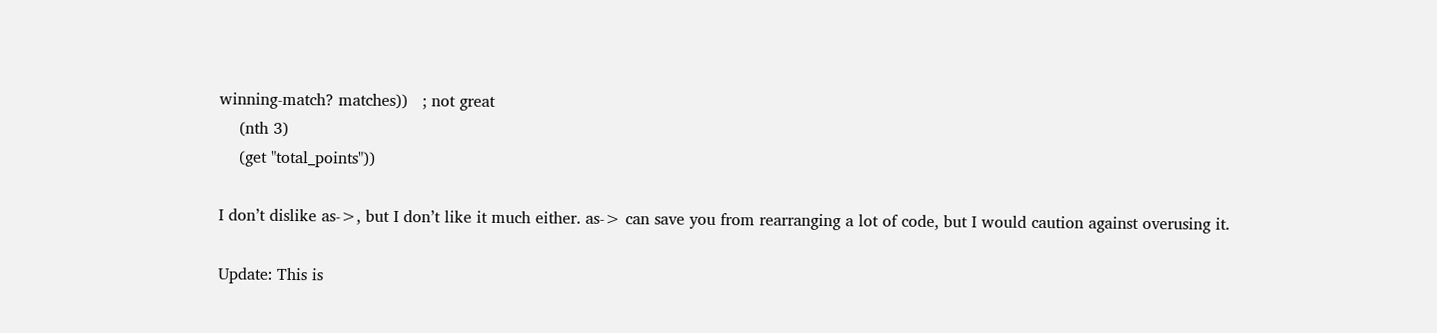winning-match? matches))   ; not great
    (nth 3)
    (get "total_points"))

I don’t dislike as->, but I don’t like it much either. as-> can save you from rearranging a lot of code, but I would caution against overusing it.

Update: This is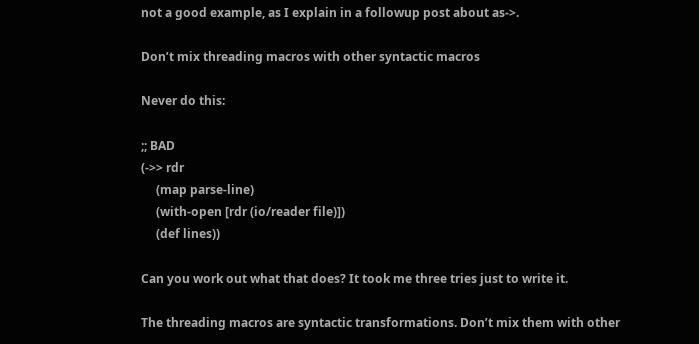not a good example, as I explain in a followup post about as->.

Don’t mix threading macros with other syntactic macros

Never do this:

;; BAD
(->> rdr
     (map parse-line)
     (with-open [rdr (io/reader file)])
     (def lines))

Can you work out what that does? It took me three tries just to write it.

The threading macros are syntactic transformations. Don’t mix them with other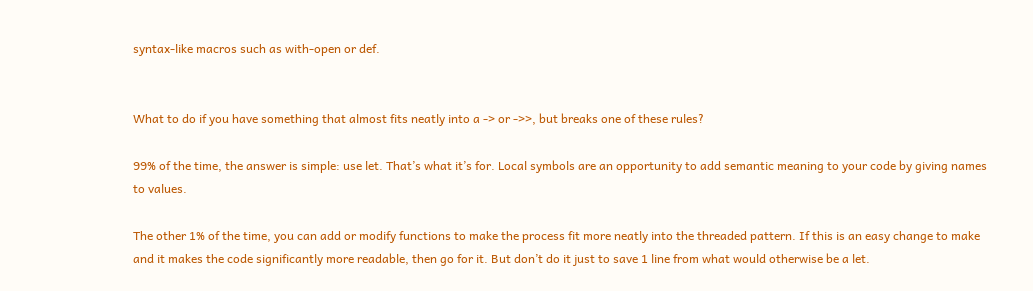syntax-like macros such as with-open or def.


What to do if you have something that almost fits neatly into a -> or ->>, but breaks one of these rules?

99% of the time, the answer is simple: use let. That’s what it’s for. Local symbols are an opportunity to add semantic meaning to your code by giving names to values.

The other 1% of the time, you can add or modify functions to make the process fit more neatly into the threaded pattern. If this is an easy change to make and it makes the code significantly more readable, then go for it. But don’t do it just to save 1 line from what would otherwise be a let.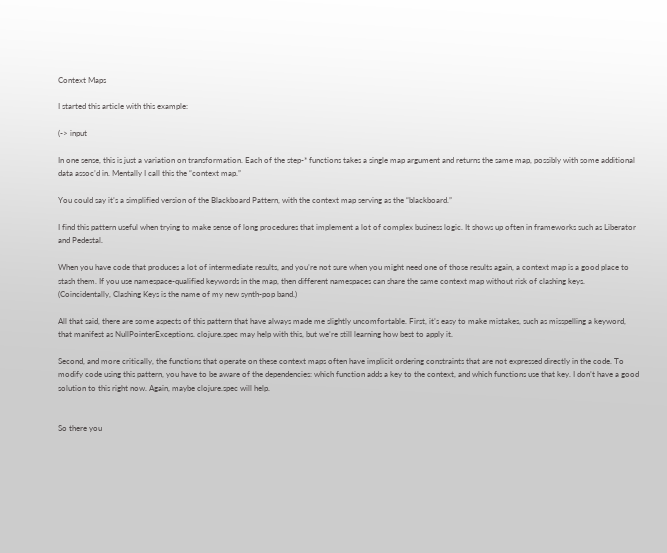Context Maps

I started this article with this example:

(-> input

In one sense, this is just a variation on transformation. Each of the step-* functions takes a single map argument and returns the same map, possibly with some additional data assoc’d in. Mentally I call this the “context map.”

You could say it’s a simplified version of the Blackboard Pattern, with the context map serving as the “blackboard.”

I find this pattern useful when trying to make sense of long procedures that implement a lot of complex business logic. It shows up often in frameworks such as Liberator and Pedestal.

When you have code that produces a lot of intermediate results, and you’re not sure when you might need one of those results again, a context map is a good place to stash them. If you use namespace-qualified keywords in the map, then different namespaces can share the same context map without risk of clashing keys. (Coincidentally, Clashing Keys is the name of my new synth-pop band.)

All that said, there are some aspects of this pattern that have always made me slightly uncomfortable. First, it’s easy to make mistakes, such as misspelling a keyword, that manifest as NullPointerExceptions. clojure.spec may help with this, but we’re still learning how best to apply it.

Second, and more critically, the functions that operate on these context maps often have implicit ordering constraints that are not expressed directly in the code. To modify code using this pattern, you have to be aware of the dependencies: which function adds a key to the context, and which functions use that key. I don’t have a good solution to this right now. Again, maybe clojure.spec will help.


So there you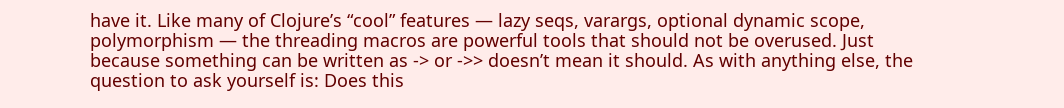have it. Like many of Clojure’s “cool” features — lazy seqs, varargs, optional dynamic scope, polymorphism — the threading macros are powerful tools that should not be overused. Just because something can be written as -> or ->> doesn’t mean it should. As with anything else, the question to ask yourself is: Does this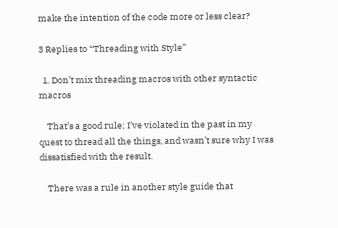make the intention of the code more or less clear?

3 Replies to “Threading with Style”

  1. Don’t mix threading macros with other syntactic macros

    That’s a good rule; I’ve violated in the past in my quest to thread all the things, and wasn’t sure why I was dissatisfied with the result.

    There was a rule in another style guide that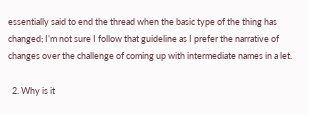essentially said to end the thread when the basic type of the thing has changed; I’m not sure I follow that guideline as I prefer the narrative of changes over the challenge of coming up with intermediate names in a let.

  2. Why is it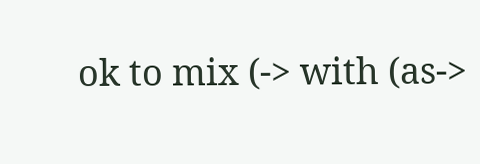ok to mix (-> with (as->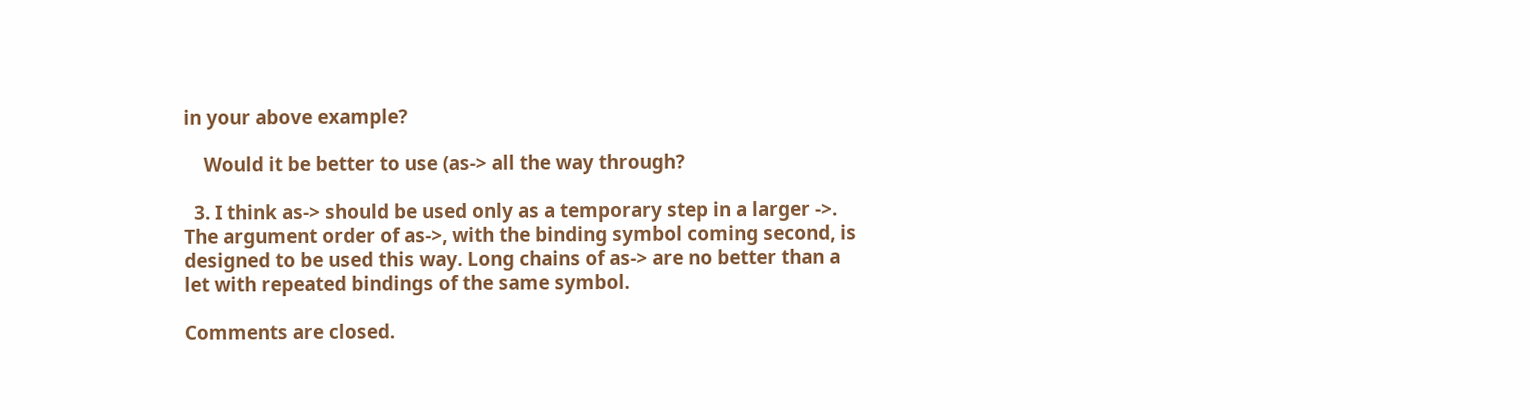in your above example?

    Would it be better to use (as-> all the way through?

  3. I think as-> should be used only as a temporary step in a larger ->. The argument order of as->, with the binding symbol coming second, is designed to be used this way. Long chains of as-> are no better than a let with repeated bindings of the same symbol.

Comments are closed.